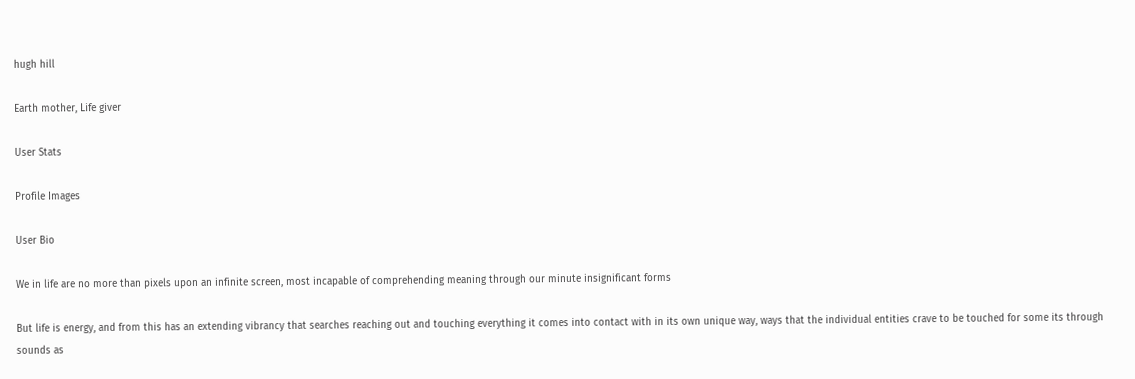hugh hill

Earth mother, Life giver

User Stats

Profile Images

User Bio

We in life are no more than pixels upon an infinite screen, most incapable of comprehending meaning through our minute insignificant forms

But life is energy, and from this has an extending vibrancy that searches reaching out and touching everything it comes into contact with in its own unique way, ways that the individual entities crave to be touched for some its through sounds as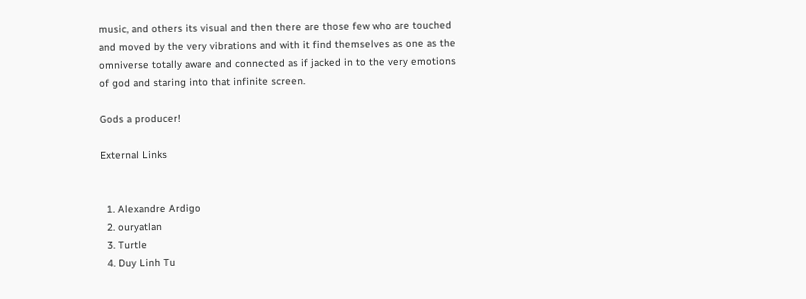music, and others its visual and then there are those few who are touched and moved by the very vibrations and with it find themselves as one as the omniverse totally aware and connected as if jacked in to the very emotions of god and staring into that infinite screen.

Gods a producer!

External Links


  1. Alexandre Ardigo
  2. ouryatlan
  3. Turtle
  4. Duy Linh Tu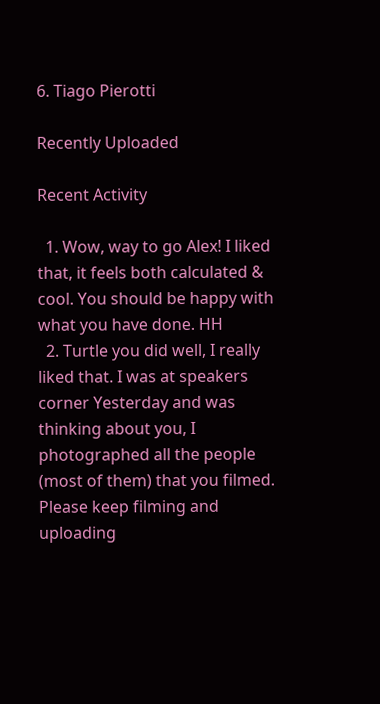6. Tiago Pierotti

Recently Uploaded

Recent Activity

  1. Wow, way to go Alex! I liked that, it feels both calculated & cool. You should be happy with what you have done. HH
  2. Turtle you did well, I really liked that. I was at speakers corner Yesterday and was thinking about you, I photographed all the people (most of them) that you filmed. Please keep filming and uploading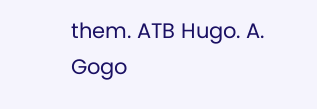them. ATB Hugo. A. Gogo